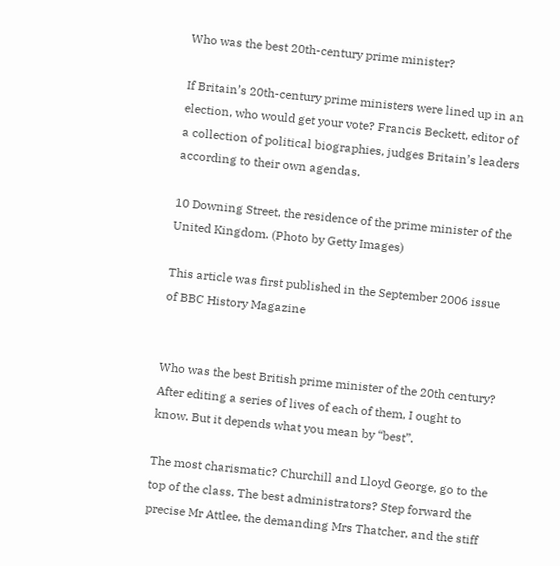Who was the best 20th-century prime minister?

If Britain’s 20th-century prime ministers were lined up in an election, who would get your vote? Francis Beckett, editor of a collection of political biographies, judges Britain’s leaders according to their own agendas.

10 Downing Street, the residence of the prime minister of the United Kingdom. (Photo by Getty Images)

This article was first published in the September 2006 issue of BBC History Magazine


Who was the best British prime minister of the 20th century? After editing a series of lives of each of them, I ought to know. But it depends what you mean by “best”.

The most charismatic? Churchill and Lloyd George, go to the top of the class. The best administrators? Step forward the precise Mr Attlee, the demanding Mrs Thatcher, and the stiff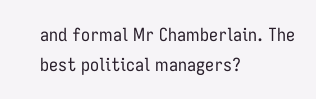and formal Mr Chamberlain. The best political managers?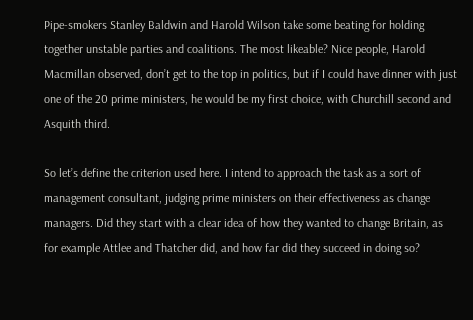Pipe-smokers Stanley Baldwin and Harold Wilson take some beating for holding together unstable parties and coalitions. The most likeable? Nice people, Harold Macmillan observed, don’t get to the top in politics, but if I could have dinner with just one of the 20 prime ministers, he would be my first choice, with Churchill second and Asquith third.

So let’s define the criterion used here. I intend to approach the task as a sort of management consultant, judging prime ministers on their effectiveness as change managers. Did they start with a clear idea of how they wanted to change Britain, as for example Attlee and Thatcher did, and how far did they succeed in doing so?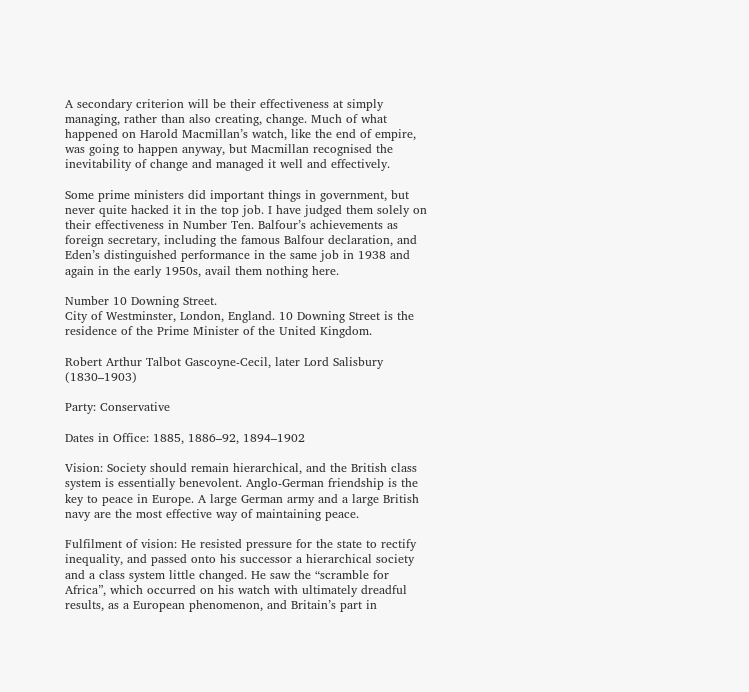A secondary criterion will be their effectiveness at simply managing, rather than also creating, change. Much of what happened on Harold Macmillan’s watch, like the end of empire, was going to happen anyway, but Macmillan recognised the inevitability of change and managed it well and effectively.

Some prime ministers did important things in government, but never quite hacked it in the top job. I have judged them solely on their effectiveness in Number Ten. Balfour’s achievements as foreign secretary, including the famous Balfour declaration, and Eden’s distinguished performance in the same job in 1938 and again in the early 1950s, avail them nothing here.

Number 10 Downing Street.
City of Westminster, London, England. 10 Downing Street is the residence of the Prime Minister of the United Kingdom.

Robert Arthur Talbot Gascoyne-Cecil, later Lord Salisbury (1830–1903)

Party: Conservative

Dates in Office: 1885, 1886–92, 1894–1902

Vision: Society should remain hierarchical, and the British class system is essentially benevolent. Anglo-German friendship is the key to peace in Europe. A large German army and a large British navy are the most effective way of maintaining peace.

Fulfilment of vision: He resisted pressure for the state to rectify inequality, and passed onto his successor a hierarchical society and a class system little changed. He saw the “scramble for Africa”, which occurred on his watch with ultimately dreadful results, as a European phenomenon, and Britain’s part in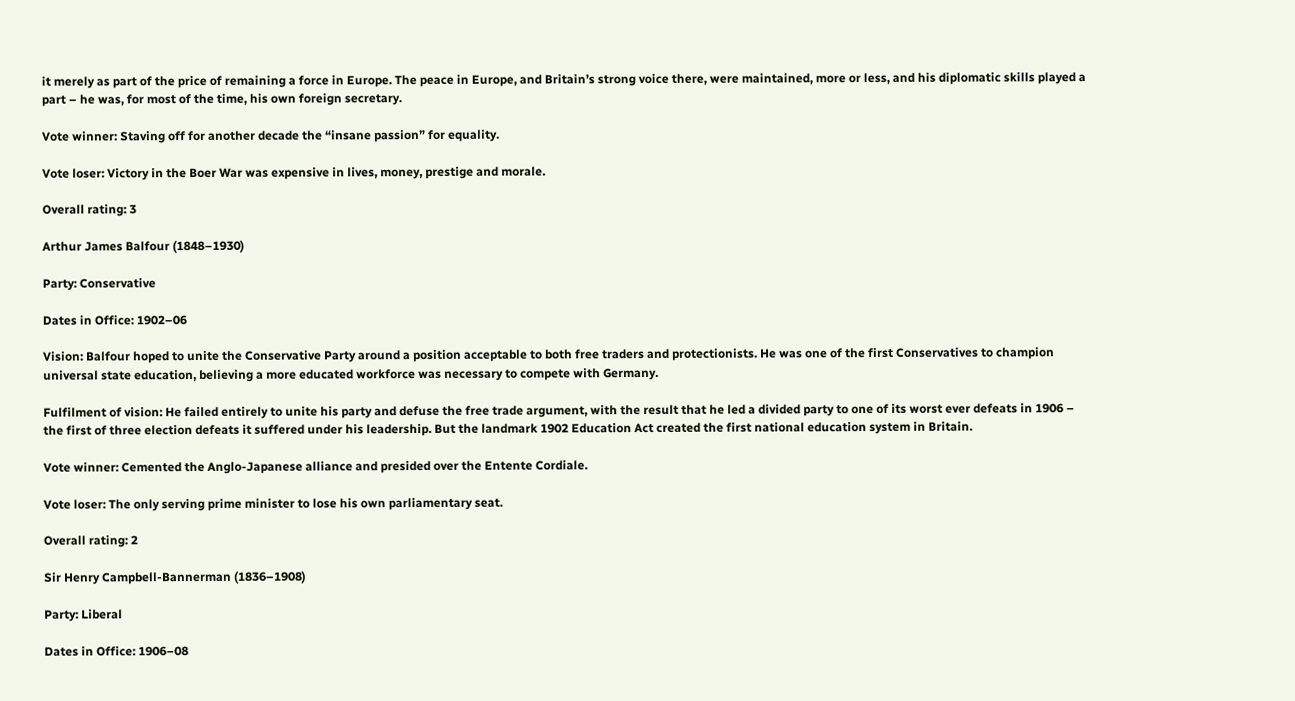it merely as part of the price of remaining a force in Europe. The peace in Europe, and Britain’s strong voice there, were maintained, more or less, and his diplomatic skills played a part – he was, for most of the time, his own foreign secretary.

Vote winner: Staving off for another decade the “insane passion” for equality.

Vote loser: Victory in the Boer War was expensive in lives, money, prestige and morale.

Overall rating: 3

Arthur James Balfour (1848–1930)

Party: Conservative

Dates in Office: 1902–06

Vision: Balfour hoped to unite the Conservative Party around a position acceptable to both free traders and protectionists. He was one of the first Conservatives to champion universal state education, believing a more educated workforce was necessary to compete with Germany.

Fulfilment of vision: He failed entirely to unite his party and defuse the free trade argument, with the result that he led a divided party to one of its worst ever defeats in 1906 – the first of three election defeats it suffered under his leadership. But the landmark 1902 Education Act created the first national education system in Britain.

Vote winner: Cemented the Anglo-Japanese alliance and presided over the Entente Cordiale.

Vote loser: The only serving prime minister to lose his own parliamentary seat.

Overall rating: 2

Sir Henry Campbell-Bannerman (1836–1908)

Party: Liberal

Dates in Office: 1906–08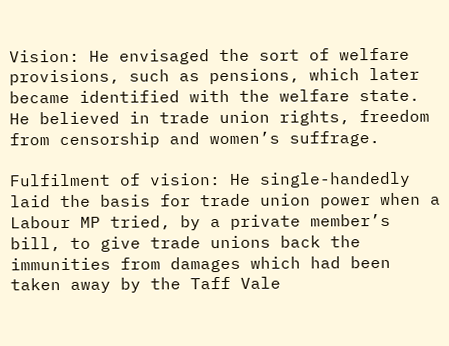Vision: He envisaged the sort of welfare provisions, such as pensions, which later became identified with the welfare state. He believed in trade union rights, freedom from censorship and women’s suffrage.

Fulfilment of vision: He single-handedly laid the basis for trade union power when a Labour MP tried, by a private member’s bill, to give trade unions back the immunities from damages which had been taken away by the Taff Vale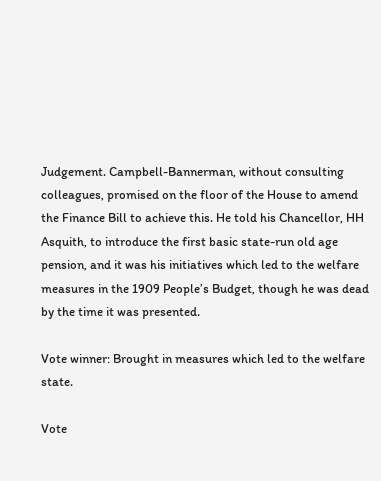Judgement. Campbell-Bannerman, without consulting colleagues, promised on the floor of the House to amend the Finance Bill to achieve this. He told his Chancellor, HH Asquith, to introduce the first basic state-run old age pension, and it was his initiatives which led to the welfare measures in the 1909 People’s Budget, though he was dead by the time it was presented.

Vote winner: Brought in measures which led to the welfare state.

Vote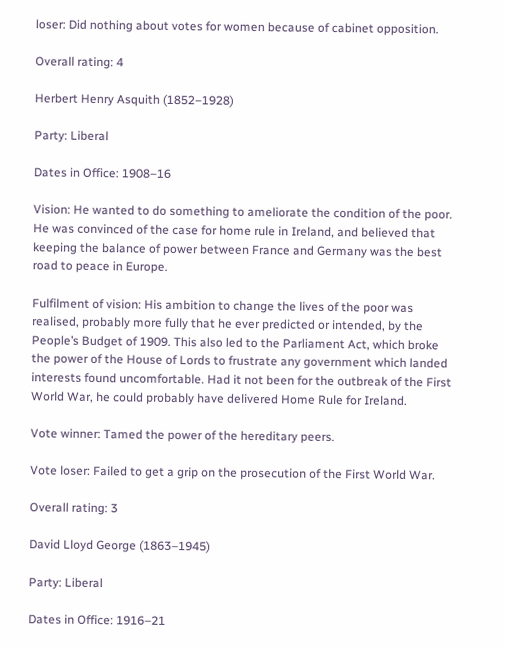loser: Did nothing about votes for women because of cabinet opposition.

Overall rating: 4

Herbert Henry Asquith (1852–1928)

Party: Liberal

Dates in Office: 1908–16

Vision: He wanted to do something to ameliorate the condition of the poor. He was convinced of the case for home rule in Ireland, and believed that keeping the balance of power between France and Germany was the best road to peace in Europe.

Fulfilment of vision: His ambition to change the lives of the poor was realised, probably more fully that he ever predicted or intended, by the People’s Budget of 1909. This also led to the Parliament Act, which broke the power of the House of Lords to frustrate any government which landed interests found uncomfortable. Had it not been for the outbreak of the First World War, he could probably have delivered Home Rule for Ireland.

Vote winner: Tamed the power of the hereditary peers.

Vote loser: Failed to get a grip on the prosecution of the First World War.

Overall rating: 3

David Lloyd George (1863–1945)

Party: Liberal

Dates in Office: 1916–21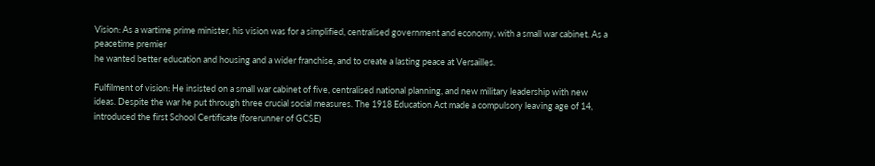Vision: As a wartime prime minister, his vision was for a simplified, centralised government and economy, with a small war cabinet. As a peacetime premier
he wanted better education and housing and a wider franchise, and to create a lasting peace at Versailles.

Fulfilment of vision: He insisted on a small war cabinet of five, centralised national planning, and new military leadership with new ideas. Despite the war he put through three crucial social measures. The 1918 Education Act made a compulsory leaving age of 14, introduced the first School Certificate (forerunner of GCSE)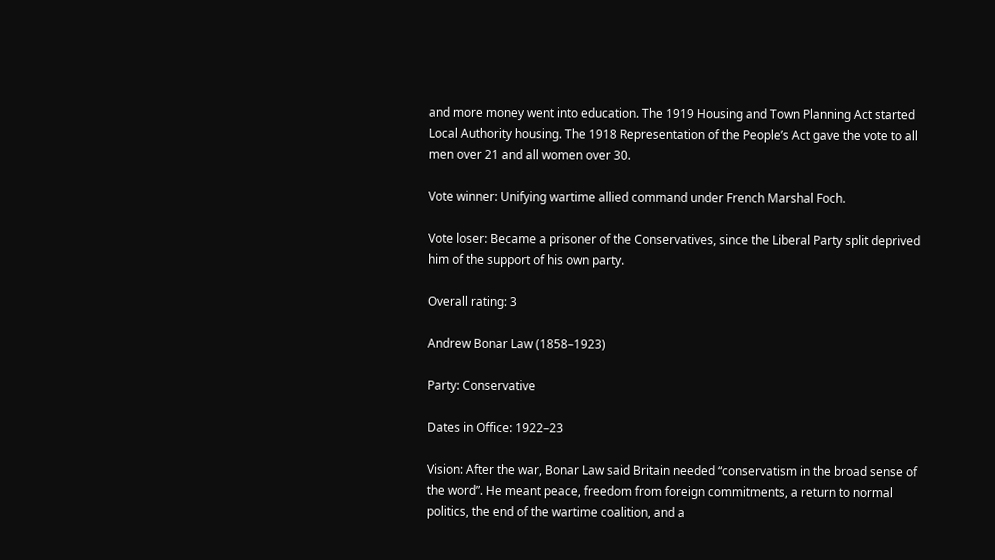and more money went into education. The 1919 Housing and Town Planning Act started Local Authority housing. The 1918 Representation of the People’s Act gave the vote to all men over 21 and all women over 30.

Vote winner: Unifying wartime allied command under French Marshal Foch.

Vote loser: Became a prisoner of the Conservatives, since the Liberal Party split deprived him of the support of his own party.

Overall rating: 3

Andrew Bonar Law (1858–1923)

Party: Conservative

Dates in Office: 1922–23

Vision: After the war, Bonar Law said Britain needed “conservatism in the broad sense of the word”. He meant peace, freedom from foreign commitments, a return to normal politics, the end of the wartime coalition, and a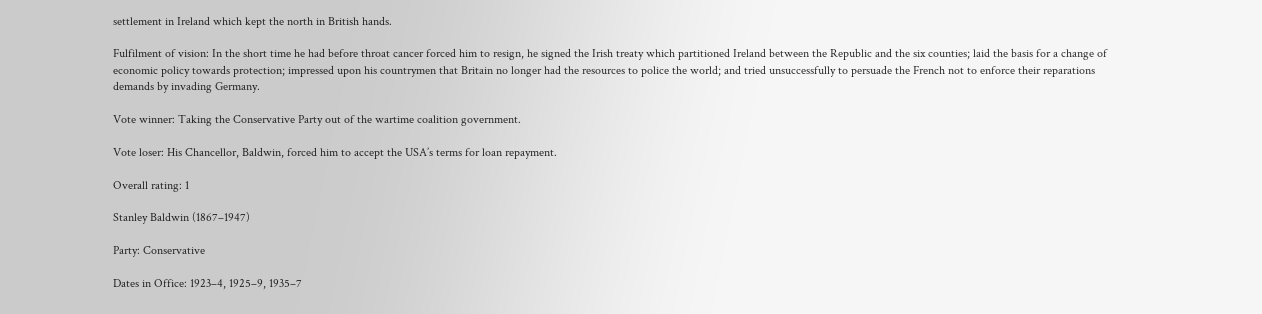settlement in Ireland which kept the north in British hands.

Fulfilment of vision: In the short time he had before throat cancer forced him to resign, he signed the Irish treaty which partitioned Ireland between the Republic and the six counties; laid the basis for a change of economic policy towards protection; impressed upon his countrymen that Britain no longer had the resources to police the world; and tried unsuccessfully to persuade the French not to enforce their reparations demands by invading Germany.

Vote winner: Taking the Conservative Party out of the wartime coalition government.

Vote loser: His Chancellor, Baldwin, forced him to accept the USA’s terms for loan repayment.

Overall rating: 1

Stanley Baldwin (1867–1947)

Party: Conservative

Dates in Office: 1923–4, 1925–9, 1935–7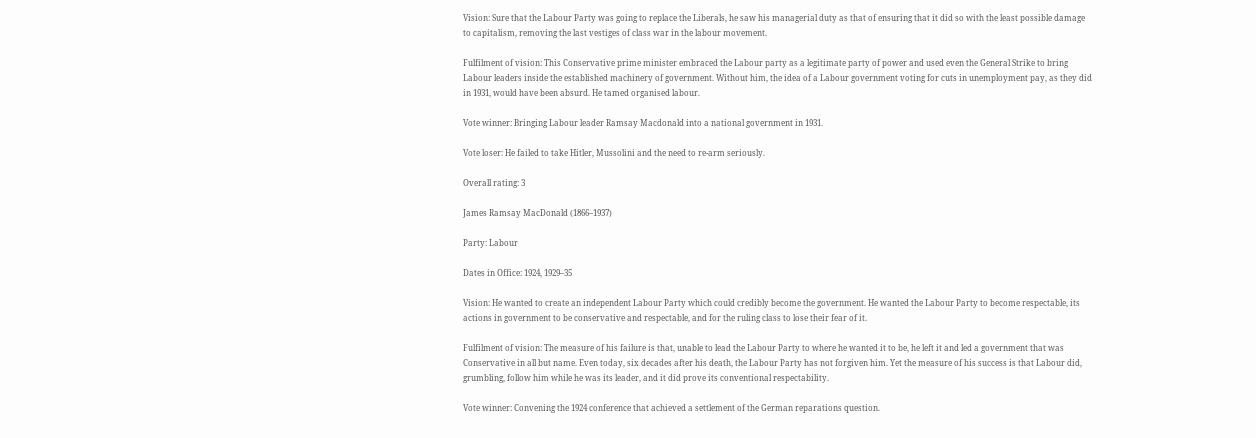Vision: Sure that the Labour Party was going to replace the Liberals, he saw his managerial duty as that of ensuring that it did so with the least possible damage to capitalism, removing the last vestiges of class war in the labour movement.

Fulfilment of vision: This Conservative prime minister embraced the Labour party as a legitimate party of power and used even the General Strike to bring Labour leaders inside the established machinery of government. Without him, the idea of a Labour government voting for cuts in unemployment pay, as they did in 1931, would have been absurd. He tamed organised labour.

Vote winner: Bringing Labour leader Ramsay Macdonald into a national government in 1931.

Vote loser: He failed to take Hitler, Mussolini and the need to re-arm seriously.

Overall rating: 3

James Ramsay MacDonald (1866–1937)

Party: Labour

Dates in Office: 1924, 1929–35

Vision: He wanted to create an independent Labour Party which could credibly become the government. He wanted the Labour Party to become respectable, its actions in government to be conservative and respectable, and for the ruling class to lose their fear of it.

Fulfilment of vision: The measure of his failure is that, unable to lead the Labour Party to where he wanted it to be, he left it and led a government that was Conservative in all but name. Even today, six decades after his death, the Labour Party has not forgiven him. Yet the measure of his success is that Labour did, grumbling, follow him while he was its leader, and it did prove its conventional respectability.

Vote winner: Convening the 1924 conference that achieved a settlement of the German reparations question.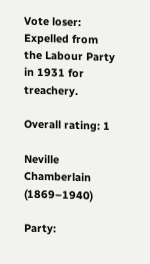Vote loser: Expelled from the Labour Party in 1931 for treachery.

Overall rating: 1

Neville Chamberlain (1869–1940)

Party: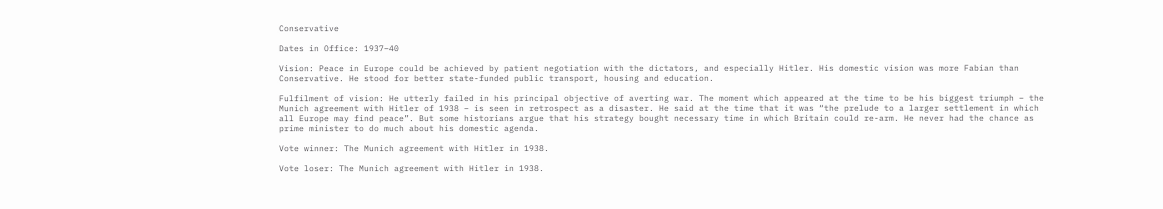Conservative

Dates in Office: 1937–40

Vision: Peace in Europe could be achieved by patient negotiation with the dictators, and especially Hitler. His domestic vision was more Fabian than Conservative. He stood for better state-funded public transport, housing and education.

Fulfilment of vision: He utterly failed in his principal objective of averting war. The moment which appeared at the time to be his biggest triumph – the Munich agreement with Hitler of 1938 – is seen in retrospect as a disaster. He said at the time that it was “the prelude to a larger settlement in which all Europe may find peace”. But some historians argue that his strategy bought necessary time in which Britain could re-arm. He never had the chance as prime minister to do much about his domestic agenda.

Vote winner: The Munich agreement with Hitler in 1938.

Vote loser: The Munich agreement with Hitler in 1938.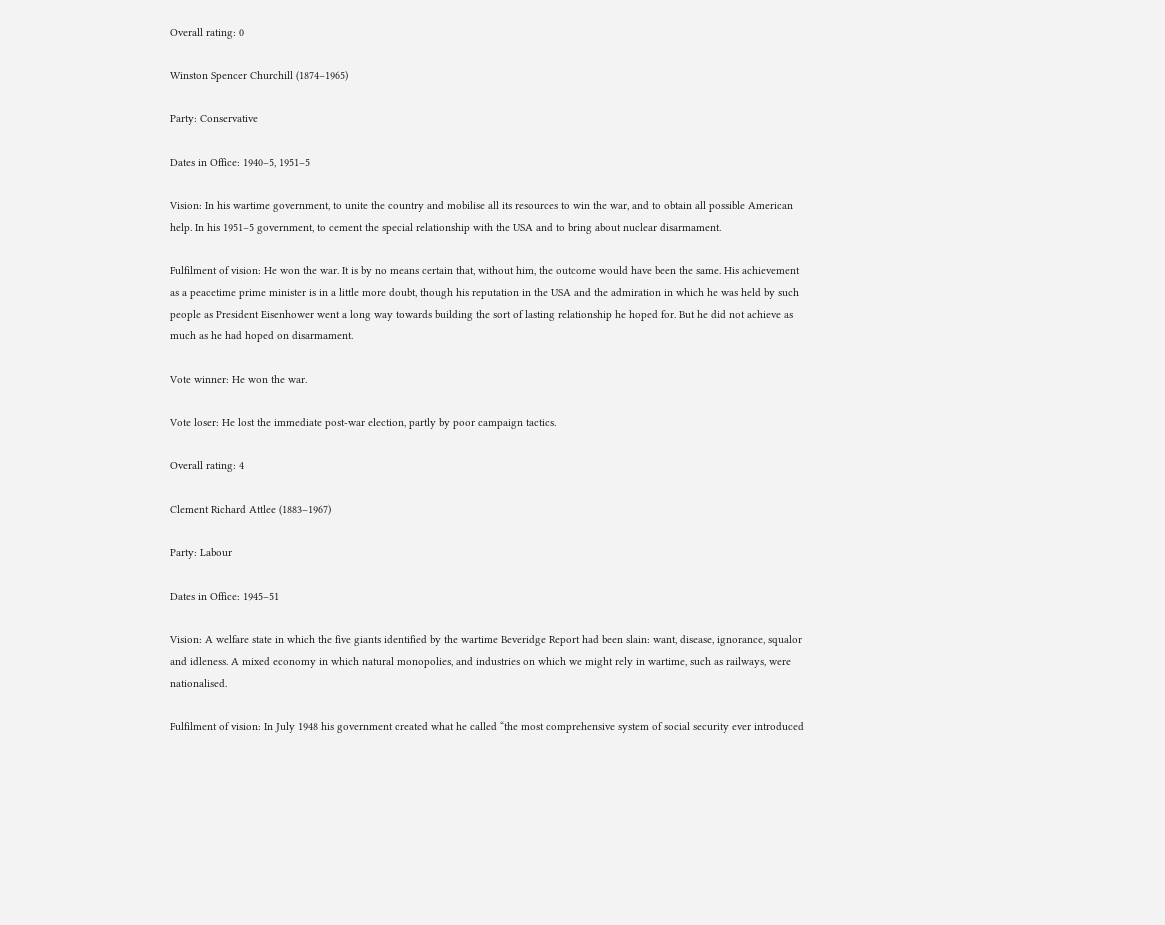Overall rating: 0

Winston Spencer Churchill (1874–1965)

Party: Conservative

Dates in Office: 1940–5, 1951–5

Vision: In his wartime government, to unite the country and mobilise all its resources to win the war, and to obtain all possible American help. In his 1951–5 government, to cement the special relationship with the USA and to bring about nuclear disarmament.

Fulfilment of vision: He won the war. It is by no means certain that, without him, the outcome would have been the same. His achievement as a peacetime prime minister is in a little more doubt, though his reputation in the USA and the admiration in which he was held by such people as President Eisenhower went a long way towards building the sort of lasting relationship he hoped for. But he did not achieve as much as he had hoped on disarmament.

Vote winner: He won the war.

Vote loser: He lost the immediate post-war election, partly by poor campaign tactics.

Overall rating: 4

Clement Richard Attlee (1883–1967)

Party: Labour

Dates in Office: 1945–51

Vision: A welfare state in which the five giants identified by the wartime Beveridge Report had been slain: want, disease, ignorance, squalor and idleness. A mixed economy in which natural monopolies, and industries on which we might rely in wartime, such as railways, were nationalised.

Fulfilment of vision: In July 1948 his government created what he called “the most comprehensive system of social security ever introduced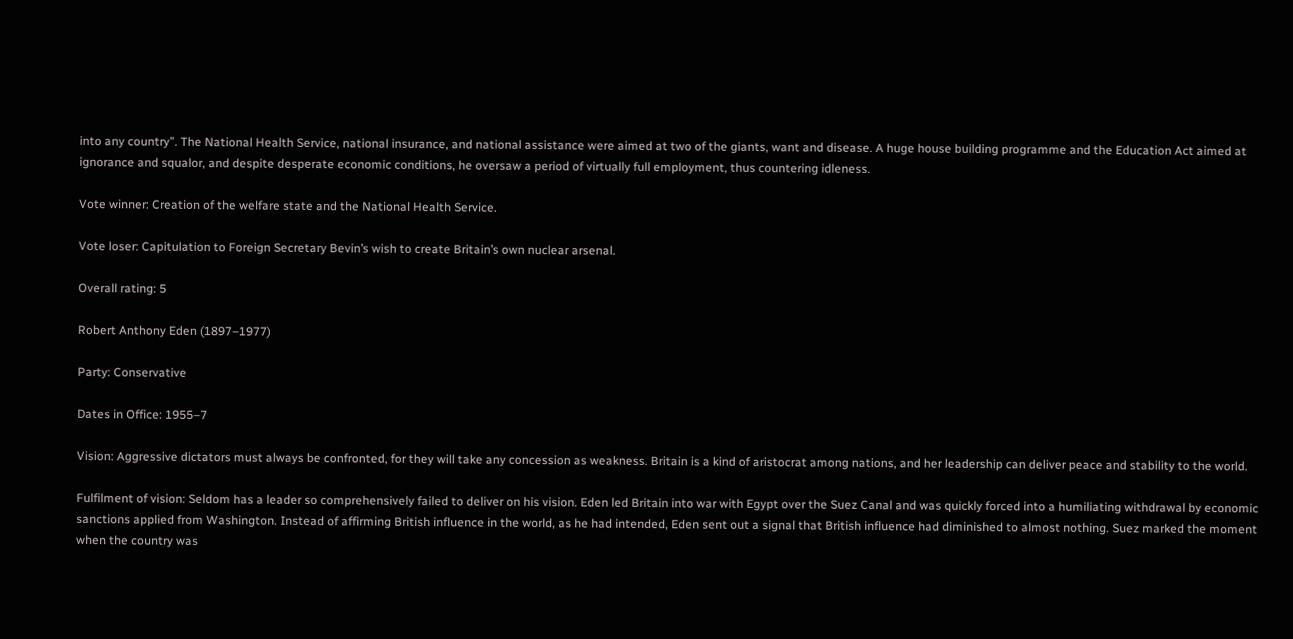into any country”. The National Health Service, national insurance, and national assistance were aimed at two of the giants, want and disease. A huge house building programme and the Education Act aimed at ignorance and squalor, and despite desperate economic conditions, he oversaw a period of virtually full employment, thus countering idleness.

Vote winner: Creation of the welfare state and the National Health Service.

Vote loser: Capitulation to Foreign Secretary Bevin’s wish to create Britain’s own nuclear arsenal.

Overall rating: 5

Robert Anthony Eden (1897–1977)

Party: Conservative

Dates in Office: 1955–7

Vision: Aggressive dictators must always be confronted, for they will take any concession as weakness. Britain is a kind of aristocrat among nations, and her leadership can deliver peace and stability to the world.

Fulfilment of vision: Seldom has a leader so comprehensively failed to deliver on his vision. Eden led Britain into war with Egypt over the Suez Canal and was quickly forced into a humiliating withdrawal by economic sanctions applied from Washington. Instead of affirming British influence in the world, as he had intended, Eden sent out a signal that British influence had diminished to almost nothing. Suez marked the moment when the country was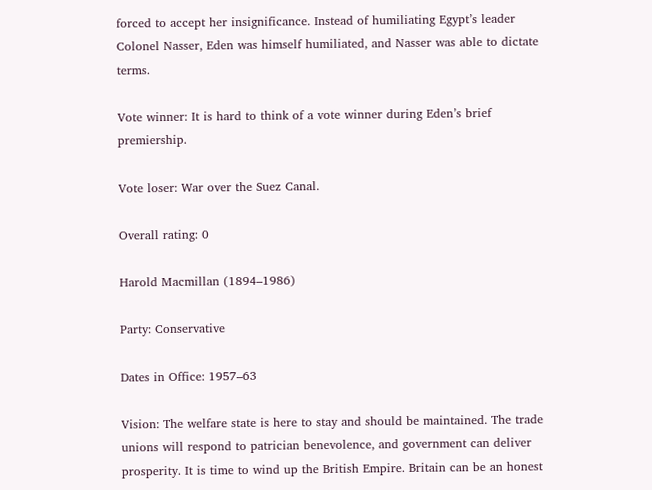forced to accept her insignificance. Instead of humiliating Egypt’s leader Colonel Nasser, Eden was himself humiliated, and Nasser was able to dictate terms.

Vote winner: It is hard to think of a vote winner during Eden’s brief premiership.

Vote loser: War over the Suez Canal.

Overall rating: 0

Harold Macmillan (1894–1986)

Party: Conservative

Dates in Office: 1957–63

Vision: The welfare state is here to stay and should be maintained. The trade unions will respond to patrician benevolence, and government can deliver prosperity. It is time to wind up the British Empire. Britain can be an honest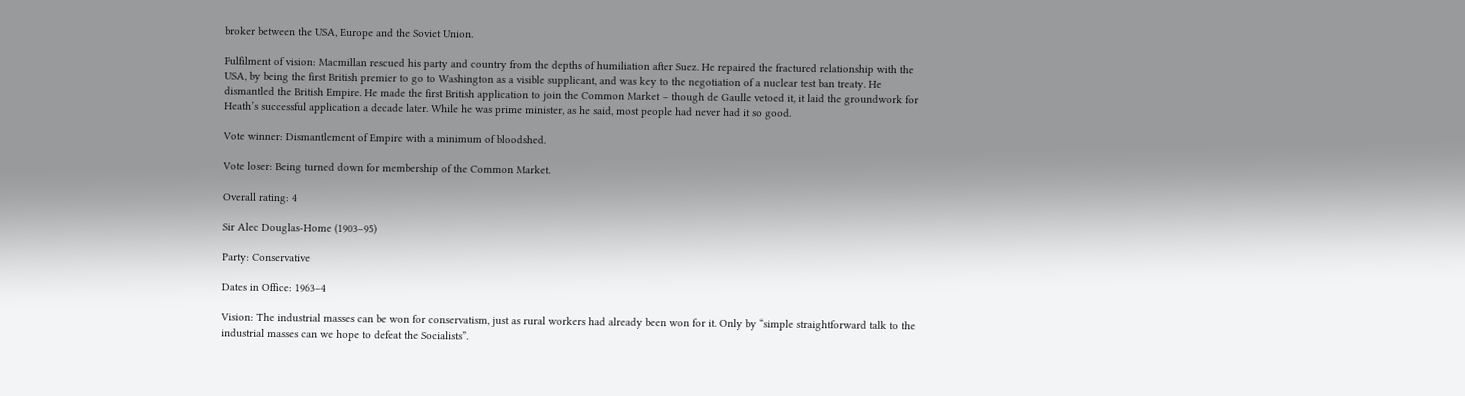broker between the USA, Europe and the Soviet Union.

Fulfilment of vision: Macmillan rescued his party and country from the depths of humiliation after Suez. He repaired the fractured relationship with the USA, by being the first British premier to go to Washington as a visible supplicant, and was key to the negotiation of a nuclear test ban treaty. He dismantled the British Empire. He made the first British application to join the Common Market – though de Gaulle vetoed it, it laid the groundwork for Heath’s successful application a decade later. While he was prime minister, as he said, most people had never had it so good.

Vote winner: Dismantlement of Empire with a minimum of bloodshed.

Vote loser: Being turned down for membership of the Common Market.

Overall rating: 4

Sir Alec Douglas-Home (1903–95)

Party: Conservative

Dates in Office: 1963–4

Vision: The industrial masses can be won for conservatism, just as rural workers had already been won for it. Only by “simple straightforward talk to the industrial masses can we hope to defeat the Socialists”.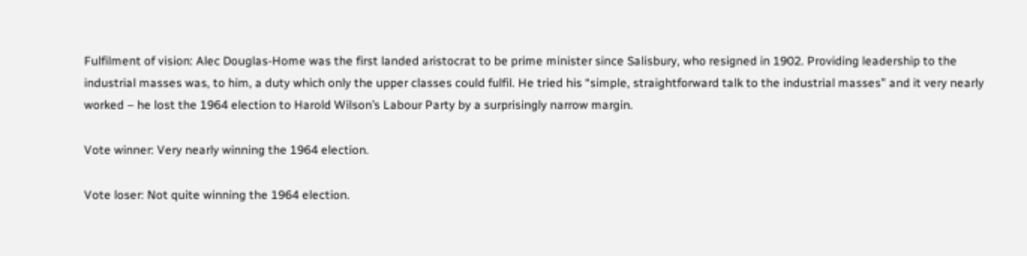Fulfilment of vision: Alec Douglas-Home was the first landed aristocrat to be prime minister since Salisbury, who resigned in 1902. Providing leadership to the industrial masses was, to him, a duty which only the upper classes could fulfil. He tried his “simple, straightforward talk to the industrial masses” and it very nearly worked – he lost the 1964 election to Harold Wilson’s Labour Party by a surprisingly narrow margin.

Vote winner: Very nearly winning the 1964 election.

Vote loser: Not quite winning the 1964 election.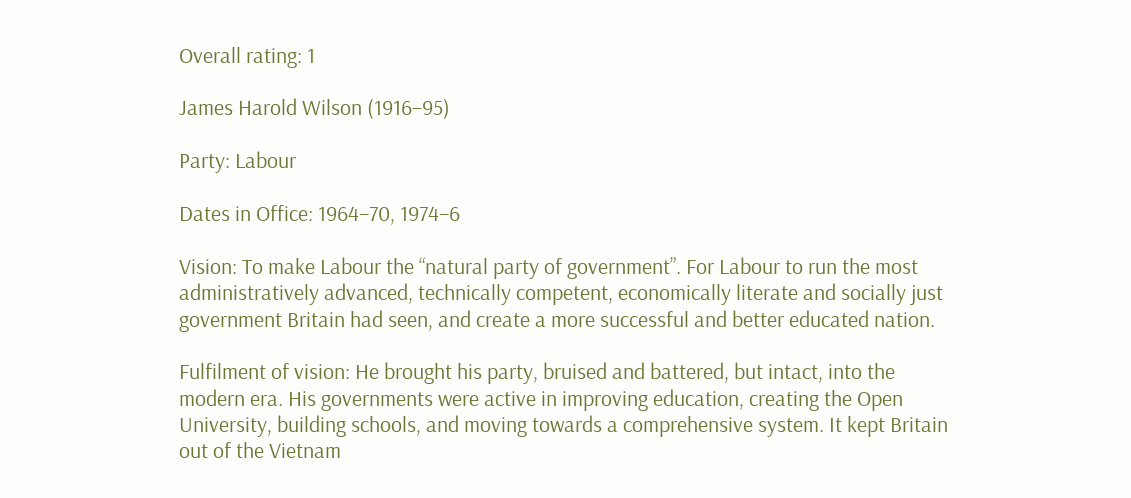Overall rating: 1

James Harold Wilson (1916–95)

Party: Labour

Dates in Office: 1964–70, 1974–6

Vision: To make Labour the “natural party of government”. For Labour to run the most administratively advanced, technically competent, economically literate and socially just government Britain had seen, and create a more successful and better educated nation.

Fulfilment of vision: He brought his party, bruised and battered, but intact, into the modern era. His governments were active in improving education, creating the Open University, building schools, and moving towards a comprehensive system. It kept Britain out of the Vietnam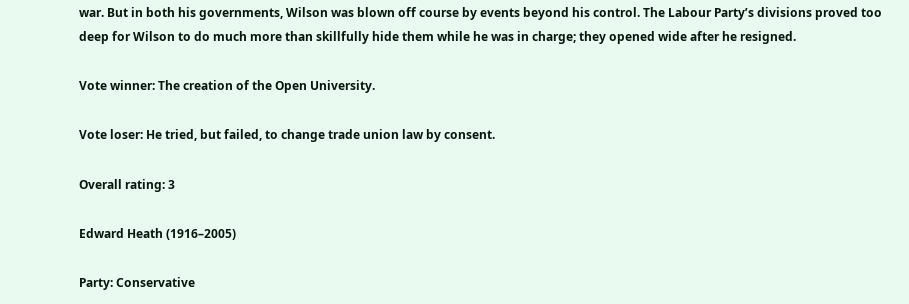war. But in both his governments, Wilson was blown off course by events beyond his control. The Labour Party’s divisions proved too deep for Wilson to do much more than skillfully hide them while he was in charge; they opened wide after he resigned.

Vote winner: The creation of the Open University.

Vote loser: He tried, but failed, to change trade union law by consent.

Overall rating: 3

Edward Heath (1916–2005)

Party: Conservative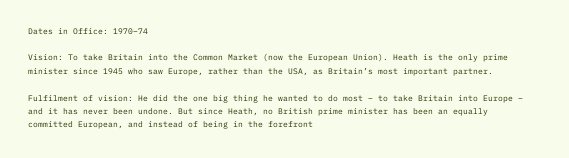Dates in Office: 1970–74

Vision: To take Britain into the Common Market (now the European Union). Heath is the only prime minister since 1945 who saw Europe, rather than the USA, as Britain’s most important partner.

Fulfilment of vision: He did the one big thing he wanted to do most – to take Britain into Europe – and it has never been undone. But since Heath, no British prime minister has been an equally committed European, and instead of being in the forefront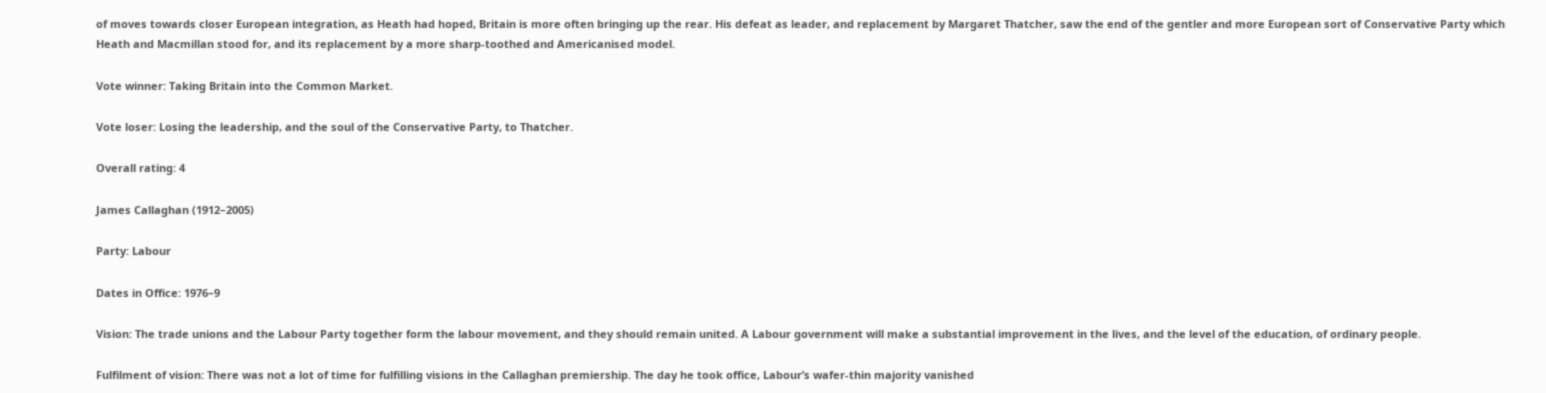of moves towards closer European integration, as Heath had hoped, Britain is more often bringing up the rear. His defeat as leader, and replacement by Margaret Thatcher, saw the end of the gentler and more European sort of Conservative Party which Heath and Macmillan stood for, and its replacement by a more sharp-toothed and Americanised model.

Vote winner: Taking Britain into the Common Market.

Vote loser: Losing the leadership, and the soul of the Conservative Party, to Thatcher.

Overall rating: 4

James Callaghan (1912–2005)

Party: Labour

Dates in Office: 1976–9

Vision: The trade unions and the Labour Party together form the labour movement, and they should remain united. A Labour government will make a substantial improvement in the lives, and the level of the education, of ordinary people.

Fulfilment of vision: There was not a lot of time for fulfilling visions in the Callaghan premiership. The day he took office, Labour’s wafer-thin majority vanished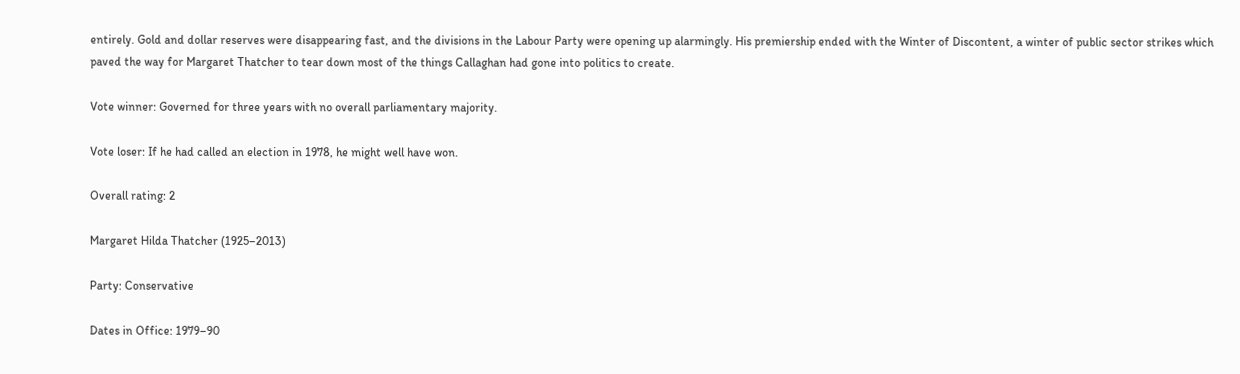entirely. Gold and dollar reserves were disappearing fast, and the divisions in the Labour Party were opening up alarmingly. His premiership ended with the Winter of Discontent, a winter of public sector strikes which paved the way for Margaret Thatcher to tear down most of the things Callaghan had gone into politics to create.

Vote winner: Governed for three years with no overall parliamentary majority.

Vote loser: If he had called an election in 1978, he might well have won.

Overall rating: 2

Margaret Hilda Thatcher (1925–2013)

Party: Conservative

Dates in Office: 1979–90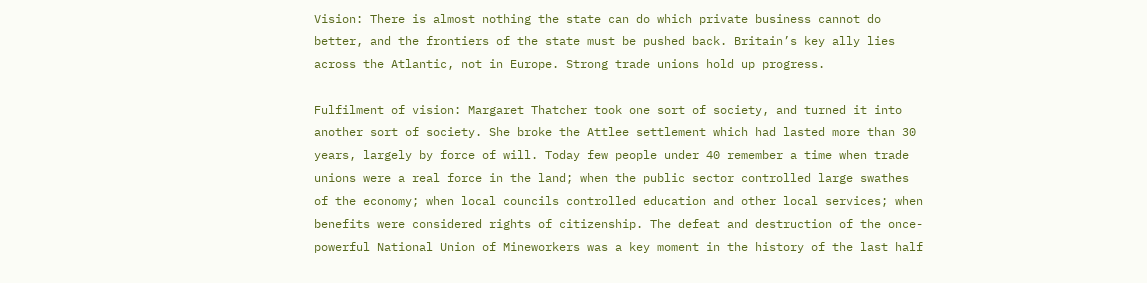Vision: There is almost nothing the state can do which private business cannot do better, and the frontiers of the state must be pushed back. Britain’s key ally lies across the Atlantic, not in Europe. Strong trade unions hold up progress.

Fulfilment of vision: Margaret Thatcher took one sort of society, and turned it into another sort of society. She broke the Attlee settlement which had lasted more than 30 years, largely by force of will. Today few people under 40 remember a time when trade unions were a real force in the land; when the public sector controlled large swathes of the economy; when local councils controlled education and other local services; when benefits were considered rights of citizenship. The defeat and destruction of the once-powerful National Union of Mineworkers was a key moment in the history of the last half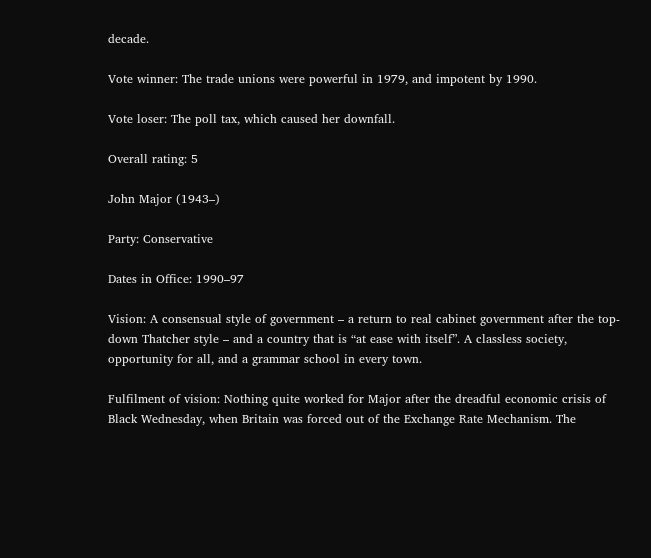decade.

Vote winner: The trade unions were powerful in 1979, and impotent by 1990.

Vote loser: The poll tax, which caused her downfall.

Overall rating: 5

John Major (1943–)

Party: Conservative

Dates in Office: 1990–97

Vision: A consensual style of government – a return to real cabinet government after the top-down Thatcher style – and a country that is “at ease with itself”. A classless society, opportunity for all, and a grammar school in every town.

Fulfilment of vision: Nothing quite worked for Major after the dreadful economic crisis of Black Wednesday, when Britain was forced out of the Exchange Rate Mechanism. The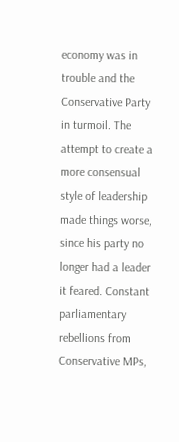economy was in trouble and the Conservative Party in turmoil. The attempt to create a more consensual style of leadership made things worse, since his party no longer had a leader it feared. Constant parliamentary rebellions from Conservative MPs,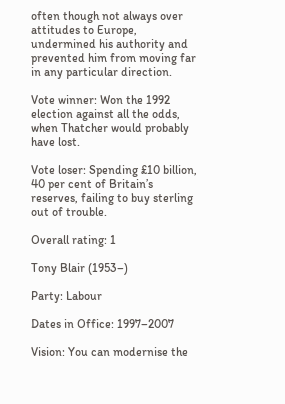often though not always over attitudes to Europe, undermined his authority and prevented him from moving far in any particular direction.

Vote winner: Won the 1992 election against all the odds, when Thatcher would probably have lost.

Vote loser: Spending £10 billion, 40 per cent of Britain’s reserves, failing to buy sterling out of trouble.

Overall rating: 1

Tony Blair (1953–)

Party: Labour

Dates in Office: 1997–2007

Vision: You can modernise the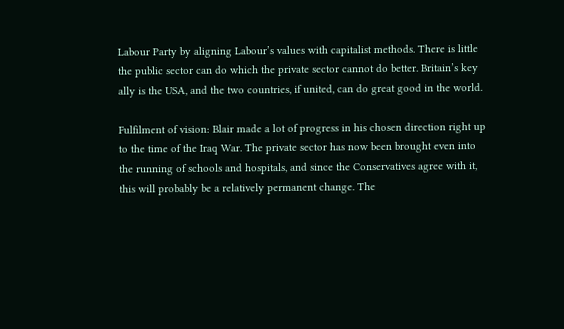Labour Party by aligning Labour’s values with capitalist methods. There is little the public sector can do which the private sector cannot do better. Britain’s key ally is the USA, and the two countries, if united, can do great good in the world.

Fulfilment of vision: Blair made a lot of progress in his chosen direction right up to the time of the Iraq War. The private sector has now been brought even into the running of schools and hospitals, and since the Conservatives agree with it, this will probably be a relatively permanent change. The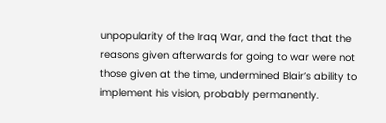unpopularity of the Iraq War, and the fact that the reasons given afterwards for going to war were not those given at the time, undermined Blair’s ability to implement his vision, probably permanently.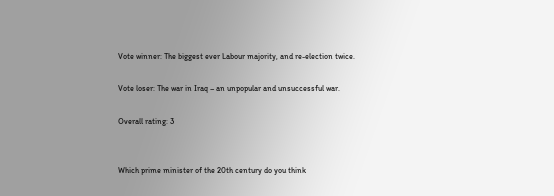Vote winner: The biggest ever Labour majority, and re-election twice.

Vote loser: The war in Iraq – an unpopular and unsuccessful war.

Overall rating: 3


Which prime minister of the 20th century do you think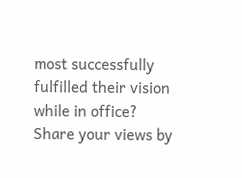most successfully fulfilled their vision while in office? Share your views by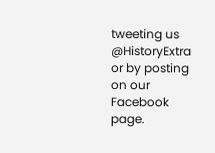tweeting us @HistoryExtra or by posting on our Facebook page.